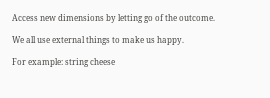Access new dimensions by letting go of the outcome.

We all use external things to make us happy.

For example: string cheese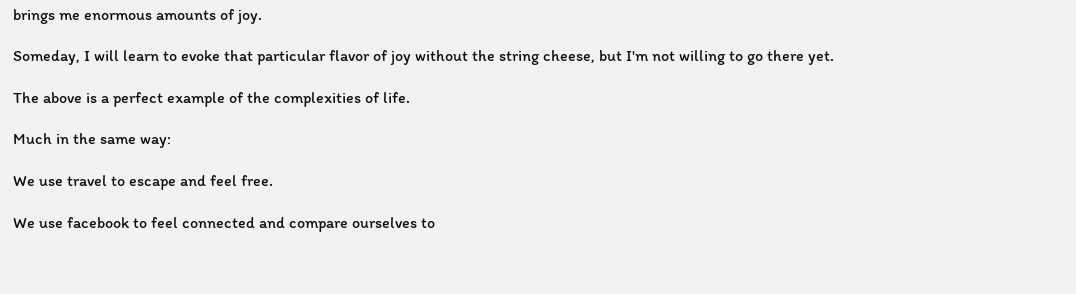brings me enormous amounts of joy.

Someday, I will learn to evoke that particular flavor of joy without the string cheese, but I'm not willing to go there yet.

The above is a perfect example of the complexities of life.

Much in the same way:

We use travel to escape and feel free.

We use facebook to feel connected and compare ourselves to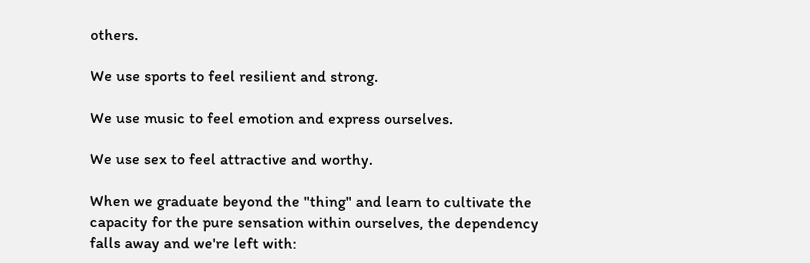others.

We use sports to feel resilient and strong.

We use music to feel emotion and express ourselves.

We use sex to feel attractive and worthy.

When we graduate beyond the "thing" and learn to cultivate the capacity for the pure sensation within ourselves, the dependency falls away and we're left with: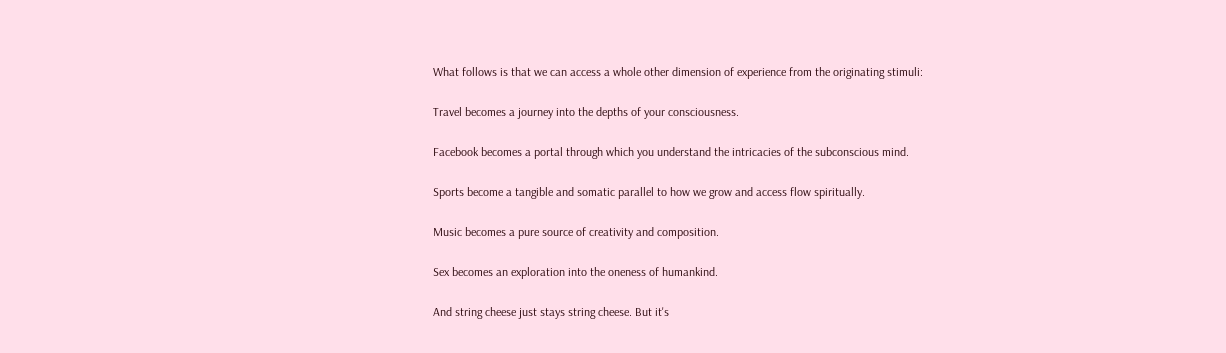What follows is that we can access a whole other dimension of experience from the originating stimuli:

Travel becomes a journey into the depths of your consciousness.

Facebook becomes a portal through which you understand the intricacies of the subconscious mind.

Sports become a tangible and somatic parallel to how we grow and access flow spiritually.

Music becomes a pure source of creativity and composition.

Sex becomes an exploration into the oneness of humankind.

And string cheese just stays string cheese. But it's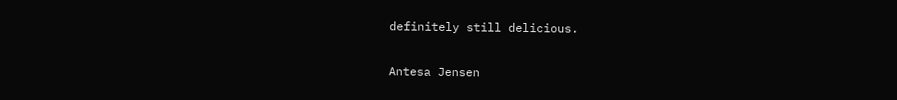definitely still delicious.

Antesa Jensen